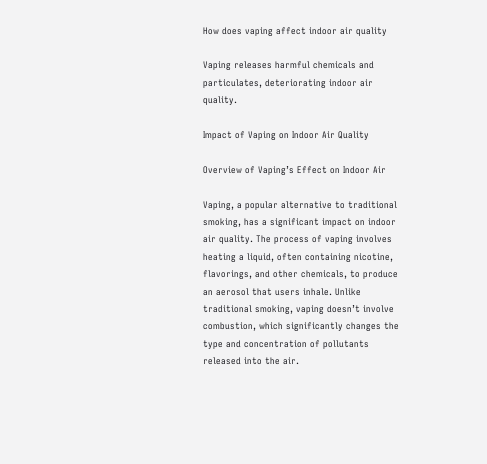How does vaping affect indoor air quality

Vaping releases harmful chemicals and particulates, deteriorating indoor air quality.

Impact of Vaping on Indoor Air Quality

Overview of Vaping’s Effect on Indoor Air

Vaping, a popular alternative to traditional smoking, has a significant impact on indoor air quality. The process of vaping involves heating a liquid, often containing nicotine, flavorings, and other chemicals, to produce an aerosol that users inhale. Unlike traditional smoking, vaping doesn’t involve combustion, which significantly changes the type and concentration of pollutants released into the air.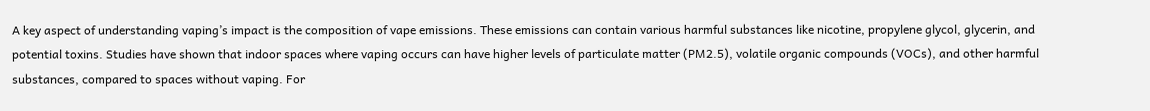A key aspect of understanding vaping’s impact is the composition of vape emissions. These emissions can contain various harmful substances like nicotine, propylene glycol, glycerin, and potential toxins. Studies have shown that indoor spaces where vaping occurs can have higher levels of particulate matter (PM2.5), volatile organic compounds (VOCs), and other harmful substances, compared to spaces without vaping. For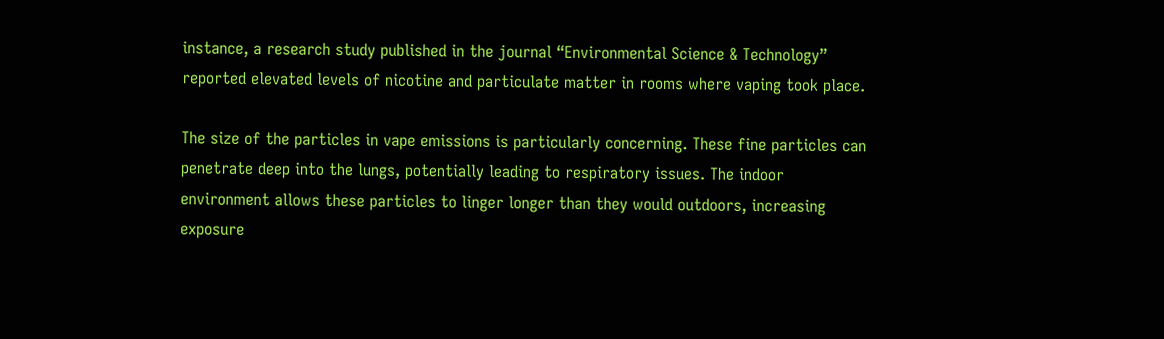instance, a research study published in the journal “Environmental Science & Technology” reported elevated levels of nicotine and particulate matter in rooms where vaping took place.

The size of the particles in vape emissions is particularly concerning. These fine particles can penetrate deep into the lungs, potentially leading to respiratory issues. The indoor environment allows these particles to linger longer than they would outdoors, increasing exposure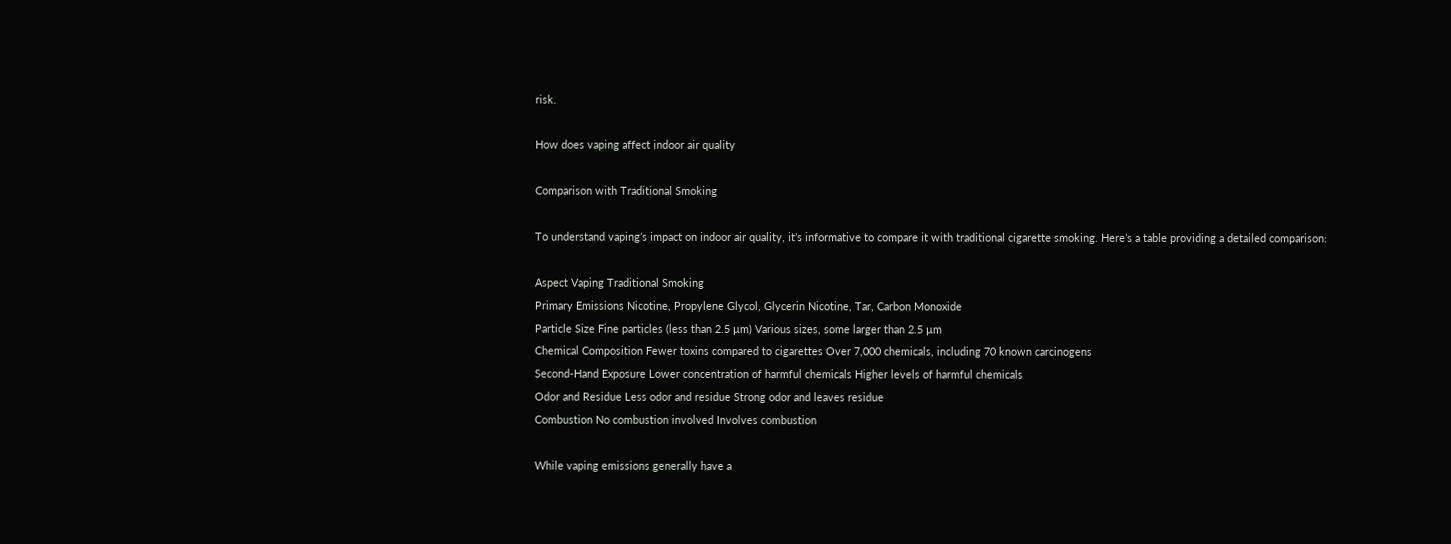risk.

How does vaping affect indoor air quality

Comparison with Traditional Smoking

To understand vaping’s impact on indoor air quality, it’s informative to compare it with traditional cigarette smoking. Here’s a table providing a detailed comparison:

Aspect Vaping Traditional Smoking
Primary Emissions Nicotine, Propylene Glycol, Glycerin Nicotine, Tar, Carbon Monoxide
Particle Size Fine particles (less than 2.5 µm) Various sizes, some larger than 2.5 µm
Chemical Composition Fewer toxins compared to cigarettes Over 7,000 chemicals, including 70 known carcinogens
Second-Hand Exposure Lower concentration of harmful chemicals Higher levels of harmful chemicals
Odor and Residue Less odor and residue Strong odor and leaves residue
Combustion No combustion involved Involves combustion

While vaping emissions generally have a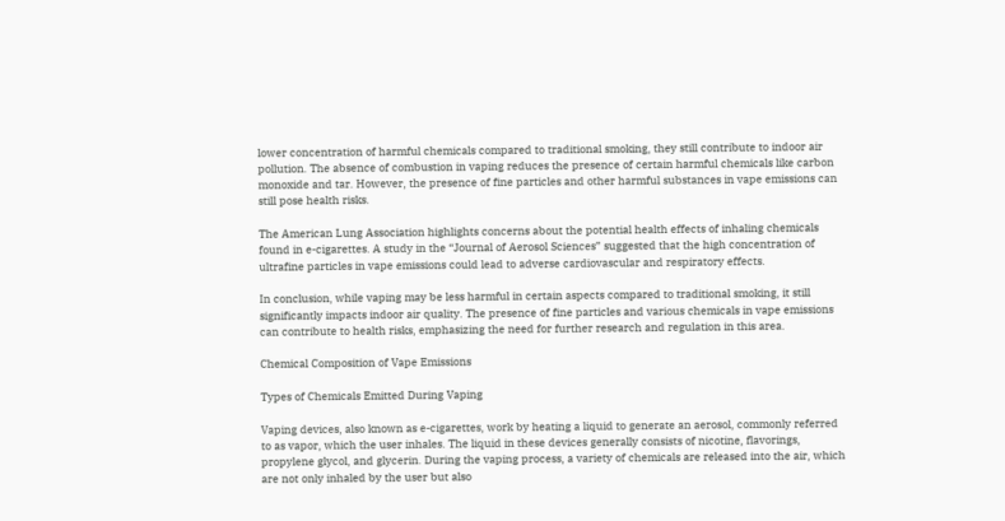lower concentration of harmful chemicals compared to traditional smoking, they still contribute to indoor air pollution. The absence of combustion in vaping reduces the presence of certain harmful chemicals like carbon monoxide and tar. However, the presence of fine particles and other harmful substances in vape emissions can still pose health risks.

The American Lung Association highlights concerns about the potential health effects of inhaling chemicals found in e-cigarettes. A study in the “Journal of Aerosol Sciences” suggested that the high concentration of ultrafine particles in vape emissions could lead to adverse cardiovascular and respiratory effects.

In conclusion, while vaping may be less harmful in certain aspects compared to traditional smoking, it still significantly impacts indoor air quality. The presence of fine particles and various chemicals in vape emissions can contribute to health risks, emphasizing the need for further research and regulation in this area.

Chemical Composition of Vape Emissions

Types of Chemicals Emitted During Vaping

Vaping devices, also known as e-cigarettes, work by heating a liquid to generate an aerosol, commonly referred to as vapor, which the user inhales. The liquid in these devices generally consists of nicotine, flavorings, propylene glycol, and glycerin. During the vaping process, a variety of chemicals are released into the air, which are not only inhaled by the user but also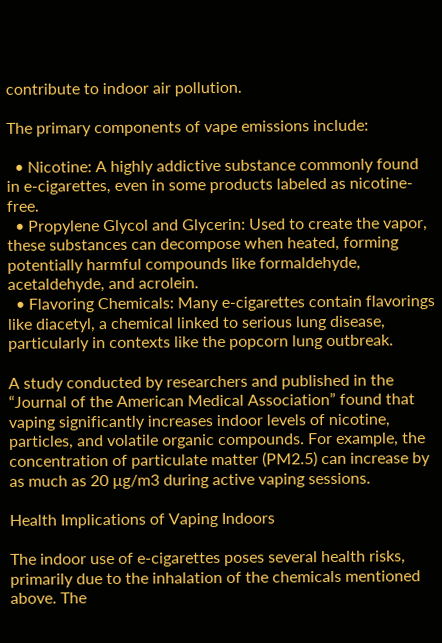contribute to indoor air pollution.

The primary components of vape emissions include:

  • Nicotine: A highly addictive substance commonly found in e-cigarettes, even in some products labeled as nicotine-free.
  • Propylene Glycol and Glycerin: Used to create the vapor, these substances can decompose when heated, forming potentially harmful compounds like formaldehyde, acetaldehyde, and acrolein.
  • Flavoring Chemicals: Many e-cigarettes contain flavorings like diacetyl, a chemical linked to serious lung disease, particularly in contexts like the popcorn lung outbreak.

A study conducted by researchers and published in the “Journal of the American Medical Association” found that vaping significantly increases indoor levels of nicotine, particles, and volatile organic compounds. For example, the concentration of particulate matter (PM2.5) can increase by as much as 20 µg/m3 during active vaping sessions.

Health Implications of Vaping Indoors

The indoor use of e-cigarettes poses several health risks, primarily due to the inhalation of the chemicals mentioned above. The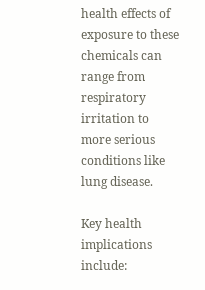health effects of exposure to these chemicals can range from respiratory irritation to more serious conditions like lung disease.

Key health implications include: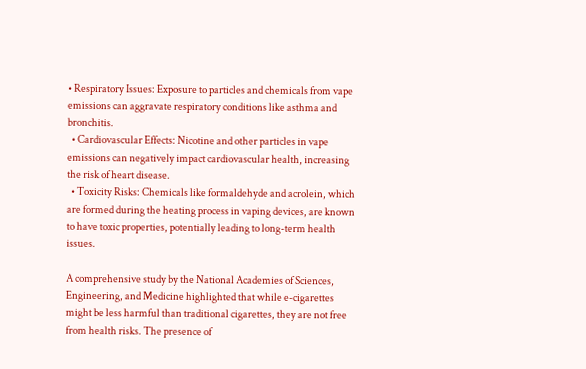• Respiratory Issues: Exposure to particles and chemicals from vape emissions can aggravate respiratory conditions like asthma and bronchitis.
  • Cardiovascular Effects: Nicotine and other particles in vape emissions can negatively impact cardiovascular health, increasing the risk of heart disease.
  • Toxicity Risks: Chemicals like formaldehyde and acrolein, which are formed during the heating process in vaping devices, are known to have toxic properties, potentially leading to long-term health issues.

A comprehensive study by the National Academies of Sciences, Engineering, and Medicine highlighted that while e-cigarettes might be less harmful than traditional cigarettes, they are not free from health risks. The presence of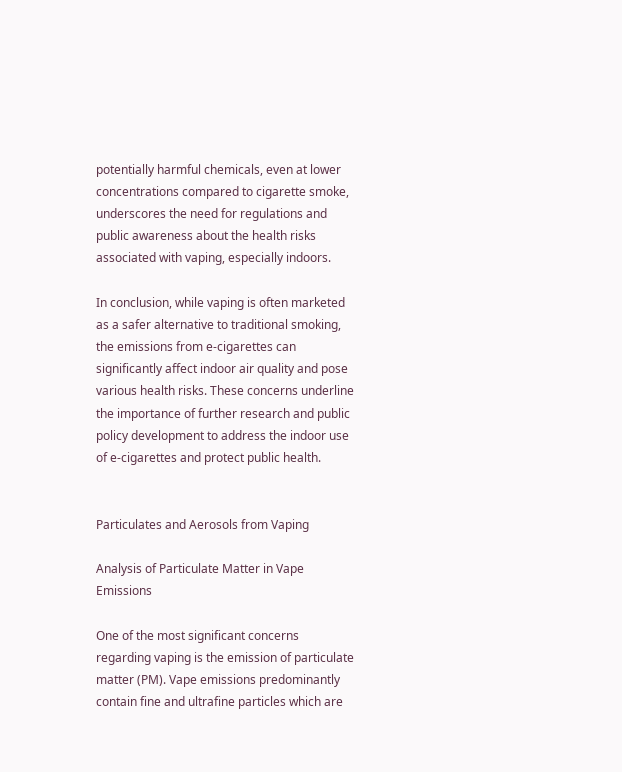potentially harmful chemicals, even at lower concentrations compared to cigarette smoke, underscores the need for regulations and public awareness about the health risks associated with vaping, especially indoors.

In conclusion, while vaping is often marketed as a safer alternative to traditional smoking, the emissions from e-cigarettes can significantly affect indoor air quality and pose various health risks. These concerns underline the importance of further research and public policy development to address the indoor use of e-cigarettes and protect public health.


Particulates and Aerosols from Vaping

Analysis of Particulate Matter in Vape Emissions

One of the most significant concerns regarding vaping is the emission of particulate matter (PM). Vape emissions predominantly contain fine and ultrafine particles which are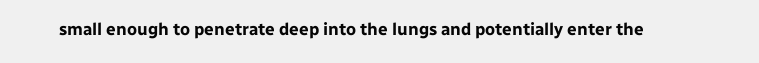small enough to penetrate deep into the lungs and potentially enter the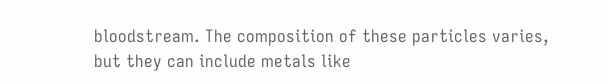bloodstream. The composition of these particles varies, but they can include metals like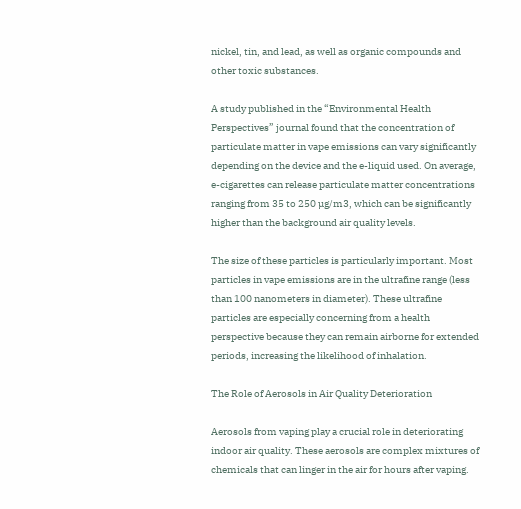nickel, tin, and lead, as well as organic compounds and other toxic substances.

A study published in the “Environmental Health Perspectives” journal found that the concentration of particulate matter in vape emissions can vary significantly depending on the device and the e-liquid used. On average, e-cigarettes can release particulate matter concentrations ranging from 35 to 250 µg/m3, which can be significantly higher than the background air quality levels.

The size of these particles is particularly important. Most particles in vape emissions are in the ultrafine range (less than 100 nanometers in diameter). These ultrafine particles are especially concerning from a health perspective because they can remain airborne for extended periods, increasing the likelihood of inhalation.

The Role of Aerosols in Air Quality Deterioration

Aerosols from vaping play a crucial role in deteriorating indoor air quality. These aerosols are complex mixtures of chemicals that can linger in the air for hours after vaping.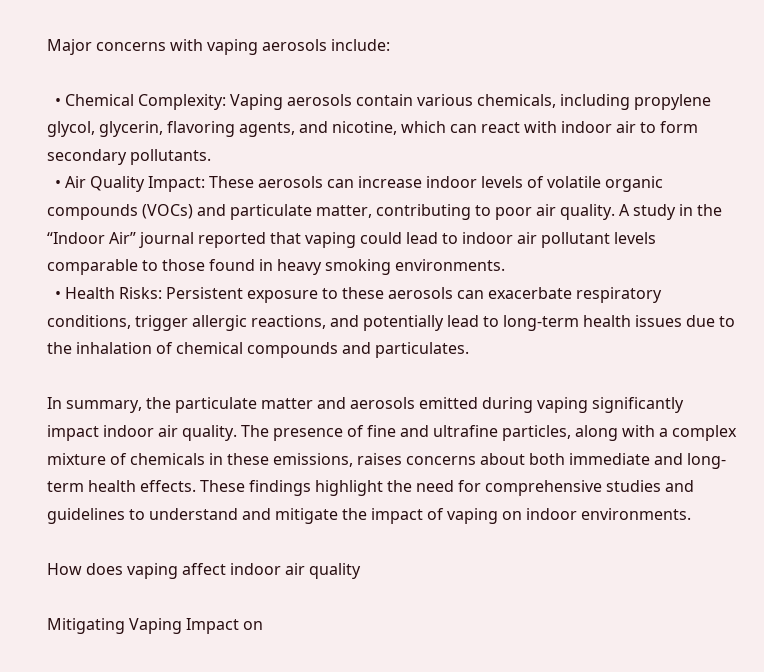Major concerns with vaping aerosols include:

  • Chemical Complexity: Vaping aerosols contain various chemicals, including propylene glycol, glycerin, flavoring agents, and nicotine, which can react with indoor air to form secondary pollutants.
  • Air Quality Impact: These aerosols can increase indoor levels of volatile organic compounds (VOCs) and particulate matter, contributing to poor air quality. A study in the “Indoor Air” journal reported that vaping could lead to indoor air pollutant levels comparable to those found in heavy smoking environments.
  • Health Risks: Persistent exposure to these aerosols can exacerbate respiratory conditions, trigger allergic reactions, and potentially lead to long-term health issues due to the inhalation of chemical compounds and particulates.

In summary, the particulate matter and aerosols emitted during vaping significantly impact indoor air quality. The presence of fine and ultrafine particles, along with a complex mixture of chemicals in these emissions, raises concerns about both immediate and long-term health effects. These findings highlight the need for comprehensive studies and guidelines to understand and mitigate the impact of vaping on indoor environments.

How does vaping affect indoor air quality

Mitigating Vaping Impact on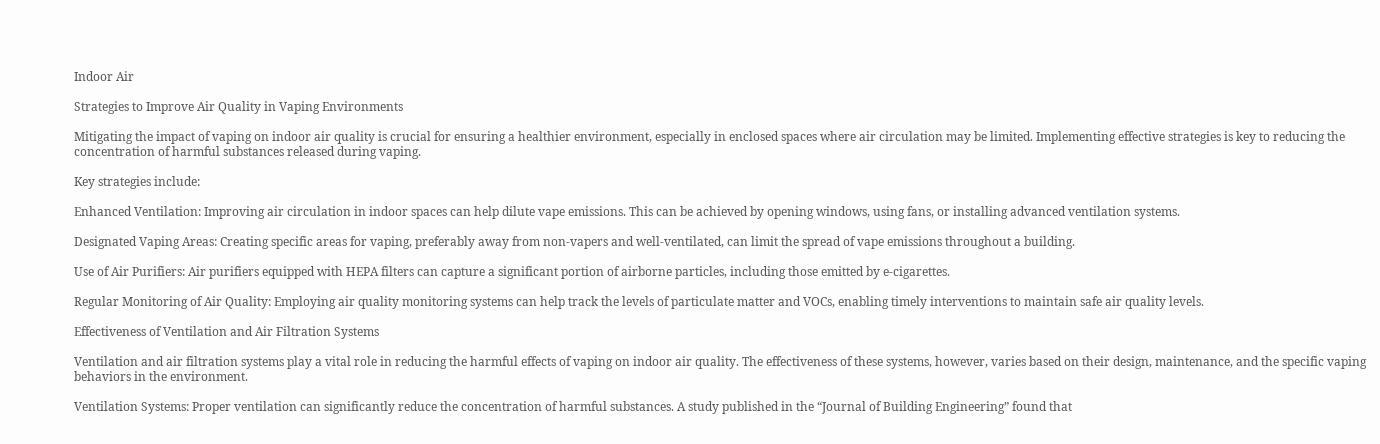Indoor Air

Strategies to Improve Air Quality in Vaping Environments

Mitigating the impact of vaping on indoor air quality is crucial for ensuring a healthier environment, especially in enclosed spaces where air circulation may be limited. Implementing effective strategies is key to reducing the concentration of harmful substances released during vaping.

Key strategies include:

Enhanced Ventilation: Improving air circulation in indoor spaces can help dilute vape emissions. This can be achieved by opening windows, using fans, or installing advanced ventilation systems.

Designated Vaping Areas: Creating specific areas for vaping, preferably away from non-vapers and well-ventilated, can limit the spread of vape emissions throughout a building.

Use of Air Purifiers: Air purifiers equipped with HEPA filters can capture a significant portion of airborne particles, including those emitted by e-cigarettes.

Regular Monitoring of Air Quality: Employing air quality monitoring systems can help track the levels of particulate matter and VOCs, enabling timely interventions to maintain safe air quality levels.

Effectiveness of Ventilation and Air Filtration Systems

Ventilation and air filtration systems play a vital role in reducing the harmful effects of vaping on indoor air quality. The effectiveness of these systems, however, varies based on their design, maintenance, and the specific vaping behaviors in the environment.

Ventilation Systems: Proper ventilation can significantly reduce the concentration of harmful substances. A study published in the “Journal of Building Engineering” found that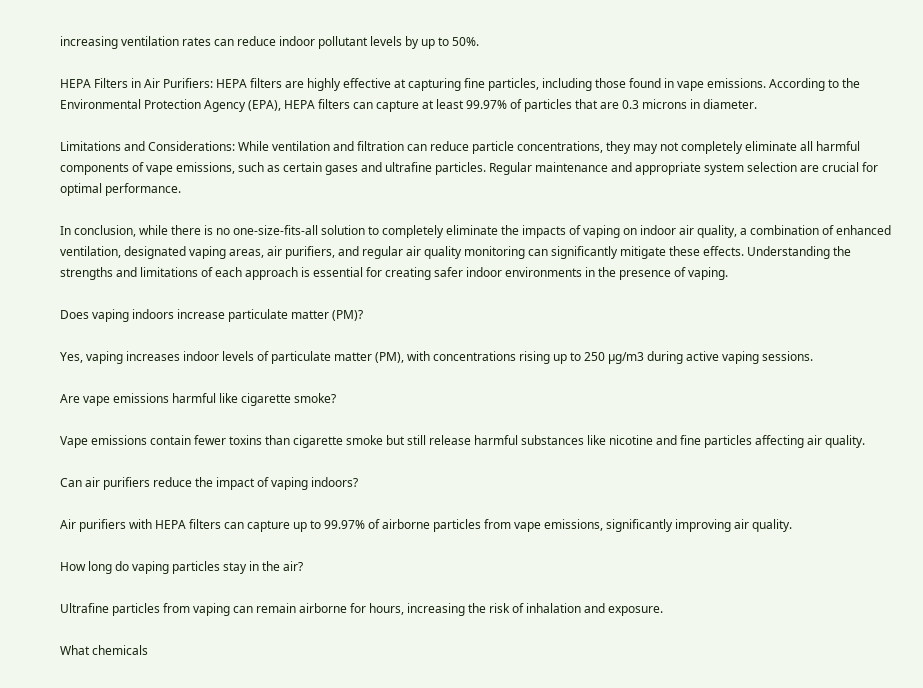increasing ventilation rates can reduce indoor pollutant levels by up to 50%.

HEPA Filters in Air Purifiers: HEPA filters are highly effective at capturing fine particles, including those found in vape emissions. According to the Environmental Protection Agency (EPA), HEPA filters can capture at least 99.97% of particles that are 0.3 microns in diameter.

Limitations and Considerations: While ventilation and filtration can reduce particle concentrations, they may not completely eliminate all harmful components of vape emissions, such as certain gases and ultrafine particles. Regular maintenance and appropriate system selection are crucial for optimal performance.

In conclusion, while there is no one-size-fits-all solution to completely eliminate the impacts of vaping on indoor air quality, a combination of enhanced ventilation, designated vaping areas, air purifiers, and regular air quality monitoring can significantly mitigate these effects. Understanding the strengths and limitations of each approach is essential for creating safer indoor environments in the presence of vaping.

Does vaping indoors increase particulate matter (PM)?

Yes, vaping increases indoor levels of particulate matter (PM), with concentrations rising up to 250 µg/m3 during active vaping sessions.

Are vape emissions harmful like cigarette smoke?

Vape emissions contain fewer toxins than cigarette smoke but still release harmful substances like nicotine and fine particles affecting air quality.

Can air purifiers reduce the impact of vaping indoors?

Air purifiers with HEPA filters can capture up to 99.97% of airborne particles from vape emissions, significantly improving air quality.

How long do vaping particles stay in the air?

Ultrafine particles from vaping can remain airborne for hours, increasing the risk of inhalation and exposure.

What chemicals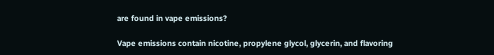are found in vape emissions?

Vape emissions contain nicotine, propylene glycol, glycerin, and flavoring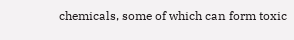chemicals, some of which can form toxic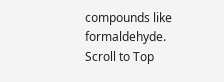compounds like formaldehyde.
Scroll to Top